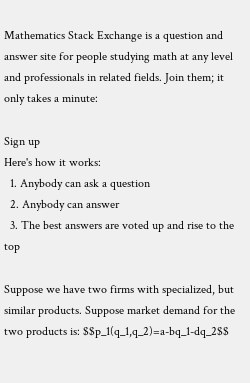Mathematics Stack Exchange is a question and answer site for people studying math at any level and professionals in related fields. Join them; it only takes a minute:

Sign up
Here's how it works:
  1. Anybody can ask a question
  2. Anybody can answer
  3. The best answers are voted up and rise to the top

Suppose we have two firms with specialized, but similar products. Suppose market demand for the two products is: $$p_1(q_1,q_2)=a-bq_1-dq_2$$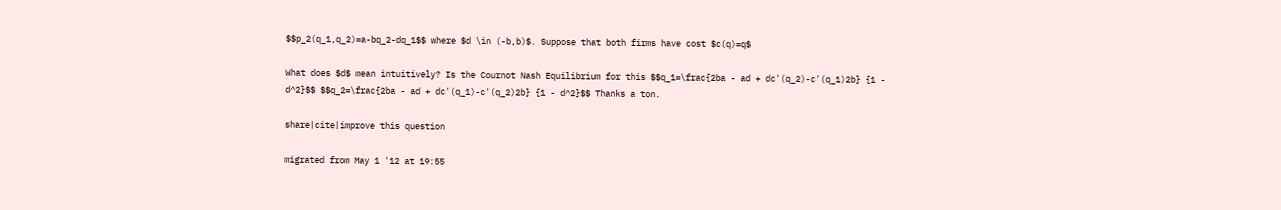$$p_2(q_1,q_2)=a-bq_2-dq_1$$ where $d \in (-b,b)$. Suppose that both firms have cost $c(q)=q$

What does $d$ mean intuitively? Is the Cournot Nash Equilibrium for this $$q_1=\frac{2ba - ad + dc'(q_2)-c'(q_1)2b} {1 - d^2}$$ $$q_2=\frac{2ba - ad + dc'(q_1)-c'(q_2)2b} {1 - d^2}$$ Thanks a ton.

share|cite|improve this question

migrated from May 1 '12 at 19:55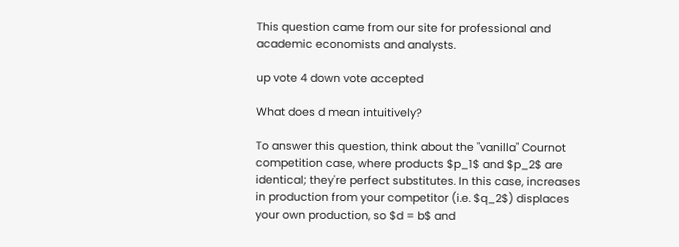This question came from our site for professional and academic economists and analysts.

up vote 4 down vote accepted

What does d mean intuitively?

To answer this question, think about the "vanilla" Cournot competition case, where products $p_1$ and $p_2$ are identical; they're perfect substitutes. In this case, increases in production from your competitor (i.e. $q_2$) displaces your own production, so $d = b$ and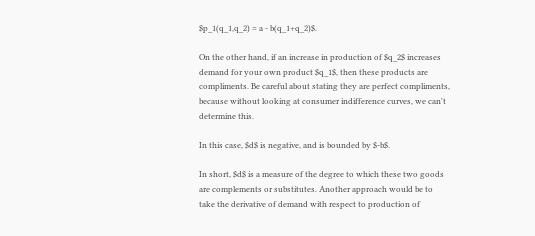$p_1(q_1,q_2) = a - b(q_1+q_2)$.

On the other hand, if an increase in production of $q_2$ increases demand for your own product $q_1$, then these products are compliments. Be careful about stating they are perfect compliments, because without looking at consumer indifference curves, we can't determine this.

In this case, $d$ is negative, and is bounded by $-b$.

In short, $d$ is a measure of the degree to which these two goods are complements or substitutes. Another approach would be to take the derivative of demand with respect to production of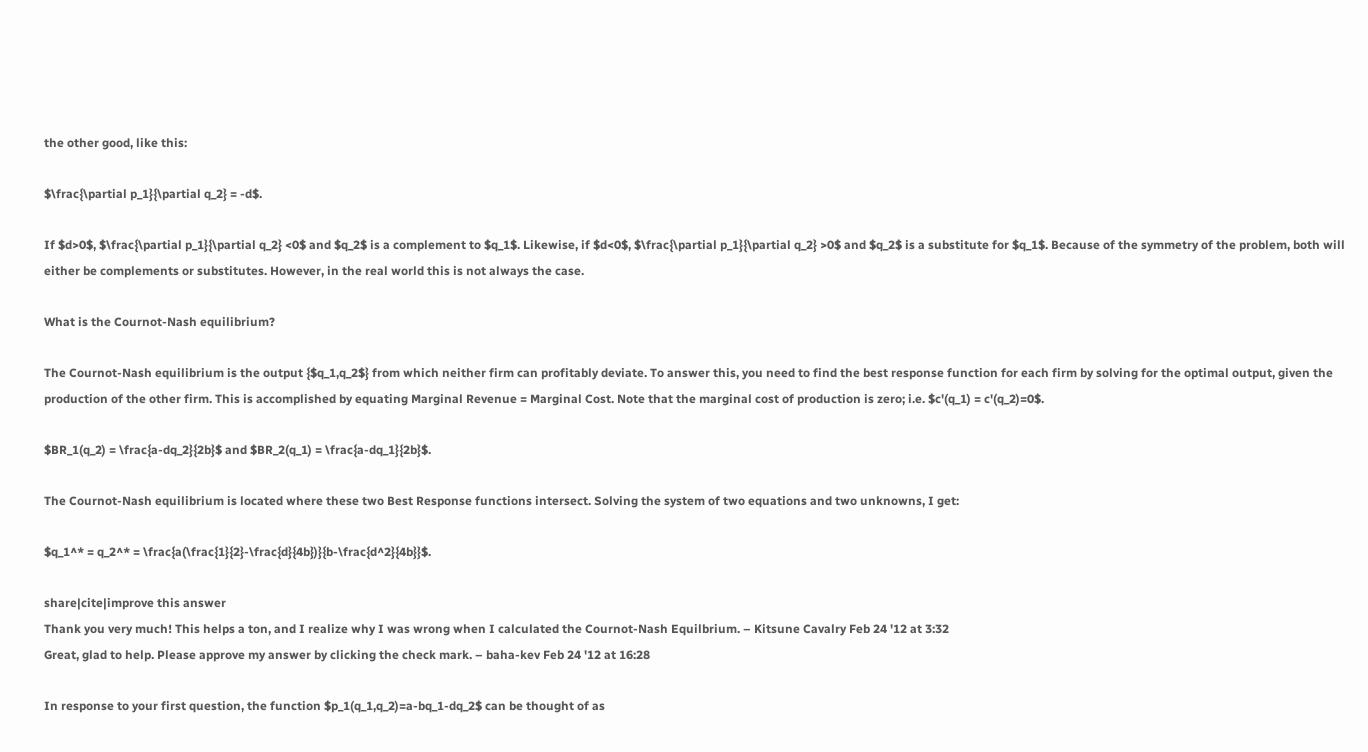the other good, like this:

$\frac{\partial p_1}{\partial q_2} = -d$.

If $d>0$, $\frac{\partial p_1}{\partial q_2} <0$ and $q_2$ is a complement to $q_1$. Likewise, if $d<0$, $\frac{\partial p_1}{\partial q_2} >0$ and $q_2$ is a substitute for $q_1$. Because of the symmetry of the problem, both will either be complements or substitutes. However, in the real world this is not always the case.

What is the Cournot-Nash equilibrium?

The Cournot-Nash equilibrium is the output {$q_1,q_2$} from which neither firm can profitably deviate. To answer this, you need to find the best response function for each firm by solving for the optimal output, given the production of the other firm. This is accomplished by equating Marginal Revenue = Marginal Cost. Note that the marginal cost of production is zero; i.e. $c'(q_1) = c'(q_2)=0$.

$BR_1(q_2) = \frac{a-dq_2}{2b}$ and $BR_2(q_1) = \frac{a-dq_1}{2b}$.

The Cournot-Nash equilibrium is located where these two Best Response functions intersect. Solving the system of two equations and two unknowns, I get:

$q_1^* = q_2^* = \frac{a(\frac{1}{2}-\frac{d}{4b})}{b-\frac{d^2}{4b}}$.

share|cite|improve this answer
Thank you very much! This helps a ton, and I realize why I was wrong when I calculated the Cournot-Nash Equilbrium. – Kitsune Cavalry Feb 24 '12 at 3:32
Great, glad to help. Please approve my answer by clicking the check mark. – baha-kev Feb 24 '12 at 16:28

In response to your first question, the function $p_1(q_1,q_2)=a-bq_1-dq_2$ can be thought of as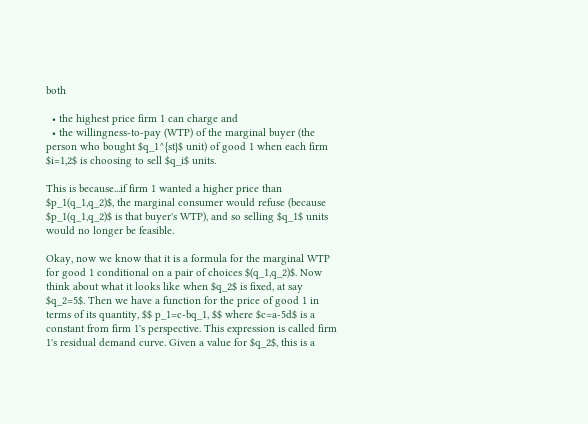both

  • the highest price firm 1 can charge and
  • the willingness-to-pay (WTP) of the marginal buyer (the person who bought $q_1^{st}$ unit) of good 1 when each firm $i=1,2$ is choosing to sell $q_i$ units.

This is because...if firm 1 wanted a higher price than $p_1(q_1,q_2)$, the marginal consumer would refuse (because $p_1(q_1,q_2)$ is that buyer's WTP), and so selling $q_1$ units would no longer be feasible.

Okay, now we know that it is a formula for the marginal WTP for good 1 conditional on a pair of choices $(q_1,q_2)$. Now think about what it looks like when $q_2$ is fixed, at say $q_2=5$. Then we have a function for the price of good 1 in terms of its quantity, $$ p_1=c-bq_1, $$ where $c=a-5d$ is a constant from firm 1's perspective. This expression is called firm 1's residual demand curve. Given a value for $q_2$, this is a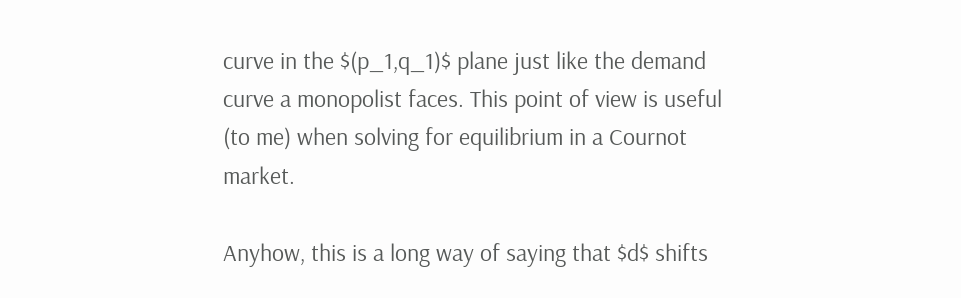curve in the $(p_1,q_1)$ plane just like the demand curve a monopolist faces. This point of view is useful (to me) when solving for equilibrium in a Cournot market.

Anyhow, this is a long way of saying that $d$ shifts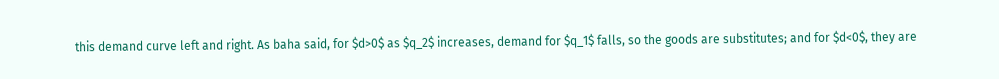this demand curve left and right. As baha said, for $d>0$ as $q_2$ increases, demand for $q_1$ falls, so the goods are substitutes; and for $d<0$, they are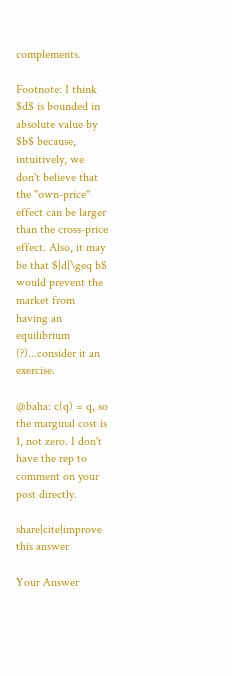complements.

Footnote: I think $d$ is bounded in absolute value by $b$ because, intuitively, we don't believe that the "own-price" effect can be larger than the cross-price effect. Also, it may be that $|d|\geq b$ would prevent the market from having an equilibrium (?)...consider it an exercise.

@baha: c(q) = q, so the marginal cost is 1, not zero. I don't have the rep to comment on your post directly.

share|cite|improve this answer

Your Answer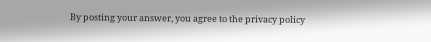By posting your answer, you agree to the privacy policy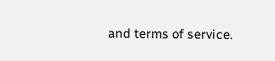and terms of service.